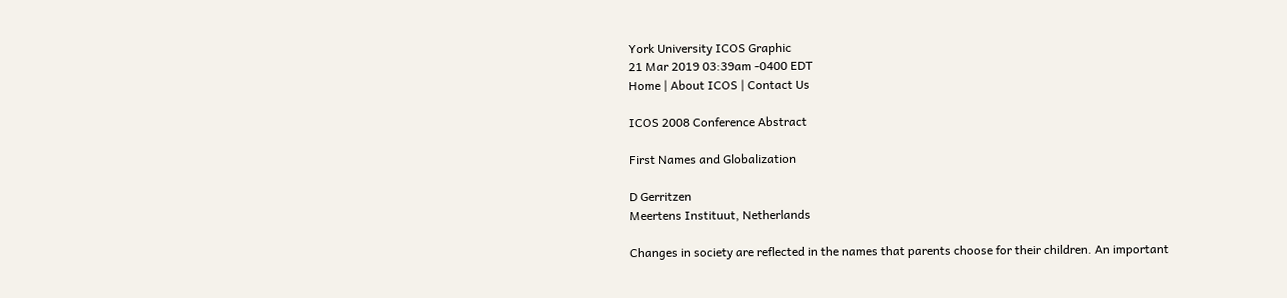York University ICOS Graphic
21 Mar 2019 03:39am -0400 EDT
Home | About ICOS | Contact Us

ICOS 2008 Conference Abstract

First Names and Globalization

D Gerritzen
Meertens Instituut, Netherlands

Changes in society are reflected in the names that parents choose for their children. An important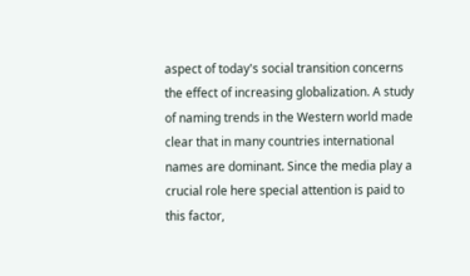aspect of today's social transition concerns the effect of increasing globalization. A study of naming trends in the Western world made clear that in many countries international names are dominant. Since the media play a crucial role here special attention is paid to this factor,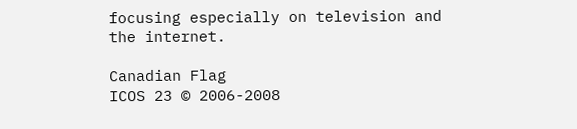focusing especially on television and the internet.

Canadian Flag
ICOS 23 © 2006-2008